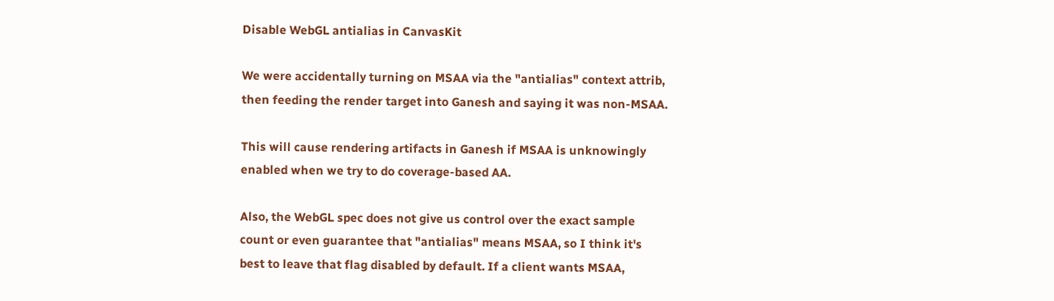Disable WebGL antialias in CanvasKit

We were accidentally turning on MSAA via the "antialias" context attrib,
then feeding the render target into Ganesh and saying it was non-MSAA.

This will cause rendering artifacts in Ganesh if MSAA is unknowingly
enabled when we try to do coverage-based AA.

Also, the WebGL spec does not give us control over the exact sample
count or even guarantee that "antialias" means MSAA, so I think it's
best to leave that flag disabled by default. If a client wants MSAA,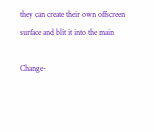they can create their own offscreen surface and blit it into the main

Change-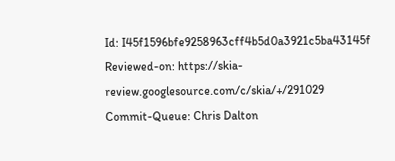Id: I45f1596bfe9258963cff4b5d0a3921c5ba43145f
Reviewed-on: https://skia-review.googlesource.com/c/skia/+/291029
Commit-Queue: Chris Dalton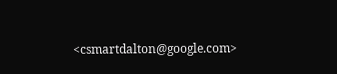<csmartdalton@google.com>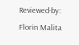Reviewed-by: Florin Malita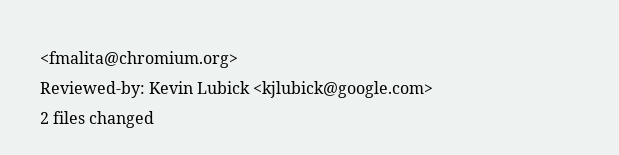<fmalita@chromium.org>
Reviewed-by: Kevin Lubick <kjlubick@google.com>
2 files changed